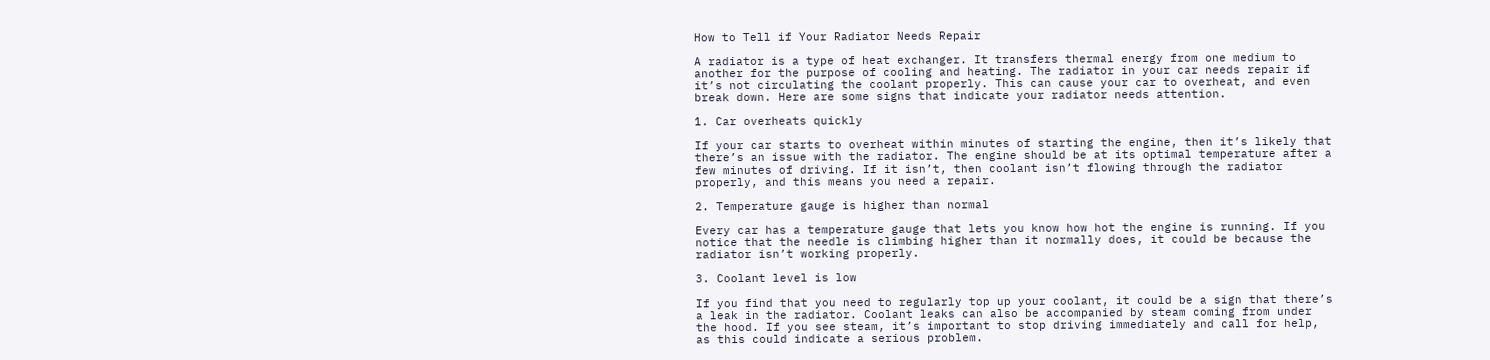How to Tell if Your Radiator Needs Repair

A radiator is a type of heat exchanger. It transfers thermal energy from one medium to another for the purpose of cooling and heating. The radiator in your car needs repair if it’s not circulating the coolant properly. This can cause your car to overheat, and even break down. Here are some signs that indicate your radiator needs attention.

1. Car overheats quickly

If your car starts to overheat within minutes of starting the engine, then it’s likely that there’s an issue with the radiator. The engine should be at its optimal temperature after a few minutes of driving. If it isn’t, then coolant isn’t flowing through the radiator properly, and this means you need a repair.

2. Temperature gauge is higher than normal

Every car has a temperature gauge that lets you know how hot the engine is running. If you notice that the needle is climbing higher than it normally does, it could be because the radiator isn’t working properly.

3. Coolant level is low

If you find that you need to regularly top up your coolant, it could be a sign that there’s a leak in the radiator. Coolant leaks can also be accompanied by steam coming from under the hood. If you see steam, it’s important to stop driving immediately and call for help, as this could indicate a serious problem.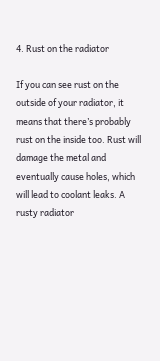4. Rust on the radiator

If you can see rust on the outside of your radiator, it means that there’s probably rust on the inside too. Rust will damage the metal and eventually cause holes, which will lead to coolant leaks. A rusty radiator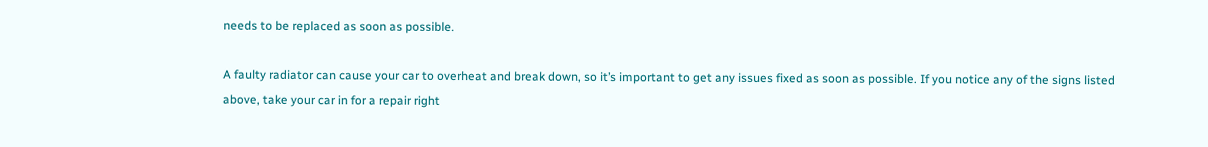needs to be replaced as soon as possible.

A faulty radiator can cause your car to overheat and break down, so it’s important to get any issues fixed as soon as possible. If you notice any of the signs listed above, take your car in for a repair right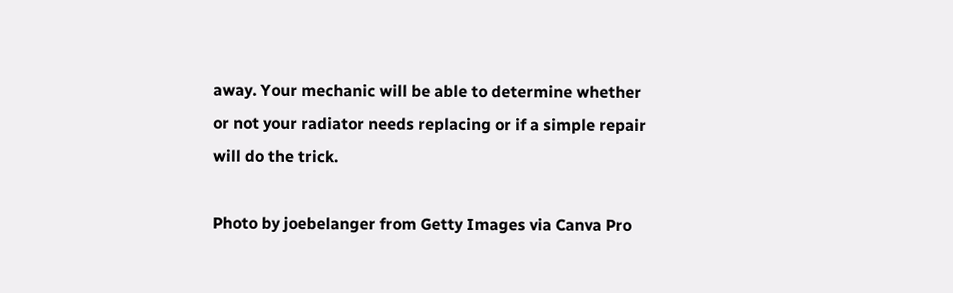away. Your mechanic will be able to determine whether or not your radiator needs replacing or if a simple repair will do the trick.

Photo by joebelanger from Getty Images via Canva Pro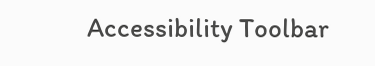Accessibility Toolbar